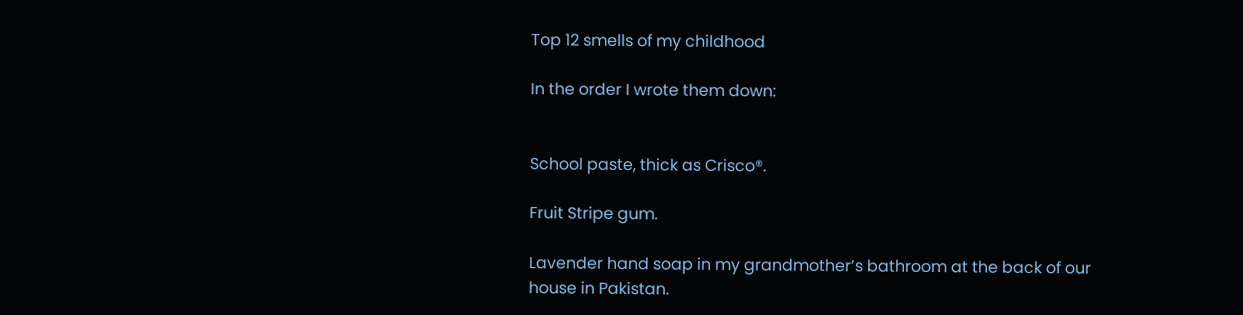Top 12 smells of my childhood

In the order I wrote them down:


School paste, thick as Crisco®.

Fruit Stripe gum.

Lavender hand soap in my grandmother’s bathroom at the back of our house in Pakistan.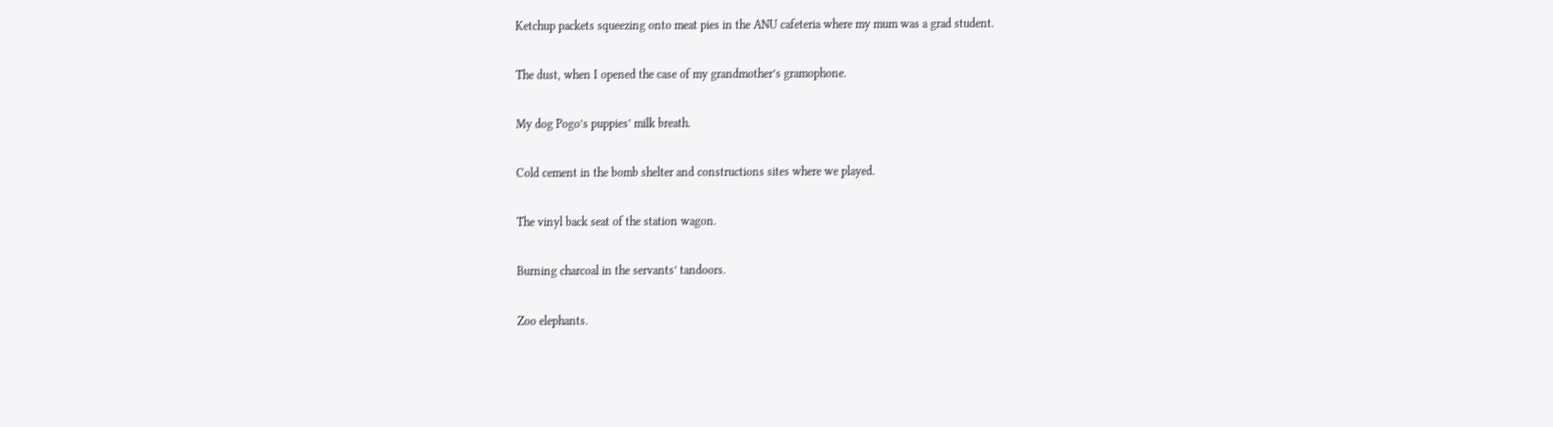Ketchup packets squeezing onto meat pies in the ANU cafeteria where my mum was a grad student.

The dust, when I opened the case of my grandmother’s gramophone.

My dog Pogo’s puppies’ milk breath.

Cold cement in the bomb shelter and constructions sites where we played.

The vinyl back seat of the station wagon.

Burning charcoal in the servants’ tandoors.

Zoo elephants.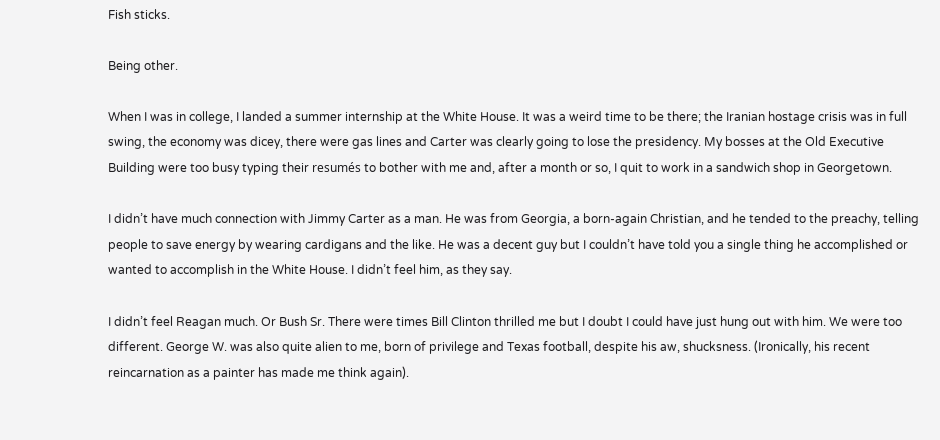Fish sticks.

Being other.

When I was in college, I landed a summer internship at the White House. It was a weird time to be there; the Iranian hostage crisis was in full swing, the economy was dicey, there were gas lines and Carter was clearly going to lose the presidency. My bosses at the Old Executive Building were too busy typing their resumés to bother with me and, after a month or so, I quit to work in a sandwich shop in Georgetown.

I didn’t have much connection with Jimmy Carter as a man. He was from Georgia, a born-again Christian, and he tended to the preachy, telling people to save energy by wearing cardigans and the like. He was a decent guy but I couldn’t have told you a single thing he accomplished or wanted to accomplish in the White House. I didn’t feel him, as they say.

I didn’t feel Reagan much. Or Bush Sr. There were times Bill Clinton thrilled me but I doubt I could have just hung out with him. We were too different. George W. was also quite alien to me, born of privilege and Texas football, despite his aw, shucksness. (Ironically, his recent reincarnation as a painter has made me think again).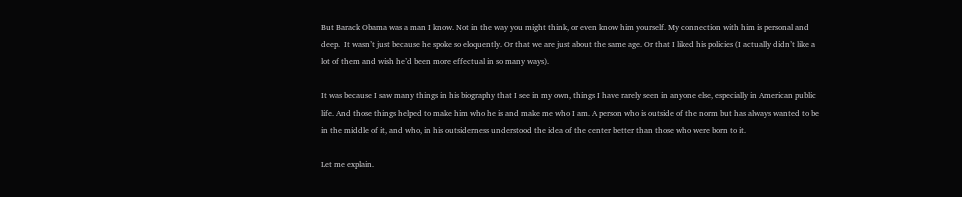But Barack Obama was a man I know. Not in the way you might think, or even know him yourself. My connection with him is personal and deep.  It wasn’t just because he spoke so eloquently. Or that we are just about the same age. Or that I liked his policies (I actually didn’t like a lot of them and wish he’d been more effectual in so many ways).

It was because I saw many things in his biography that I see in my own, things I have rarely seen in anyone else, especially in American public life. And those things helped to make him who he is and make me who I am. A person who is outside of the norm but has always wanted to be in the middle of it, and who, in his outsiderness understood the idea of the center better than those who were born to it.

Let me explain.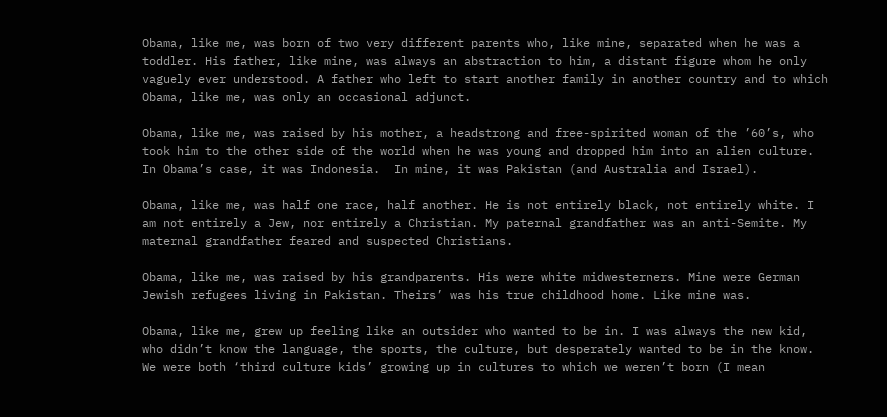Obama, like me, was born of two very different parents who, like mine, separated when he was a toddler. His father, like mine, was always an abstraction to him, a distant figure whom he only vaguely ever understood. A father who left to start another family in another country and to which Obama, like me, was only an occasional adjunct.

Obama, like me, was raised by his mother, a headstrong and free-spirited woman of the ’60’s, who took him to the other side of the world when he was young and dropped him into an alien culture. In Obama’s case, it was Indonesia.  In mine, it was Pakistan (and Australia and Israel).

Obama, like me, was half one race, half another. He is not entirely black, not entirely white. I am not entirely a Jew, nor entirely a Christian. My paternal grandfather was an anti-Semite. My maternal grandfather feared and suspected Christians.

Obama, like me, was raised by his grandparents. His were white midwesterners. Mine were German Jewish refugees living in Pakistan. Theirs’ was his true childhood home. Like mine was.

Obama, like me, grew up feeling like an outsider who wanted to be in. I was always the new kid, who didn’t know the language, the sports, the culture, but desperately wanted to be in the know. We were both ‘third culture kids’ growing up in cultures to which we weren’t born (I mean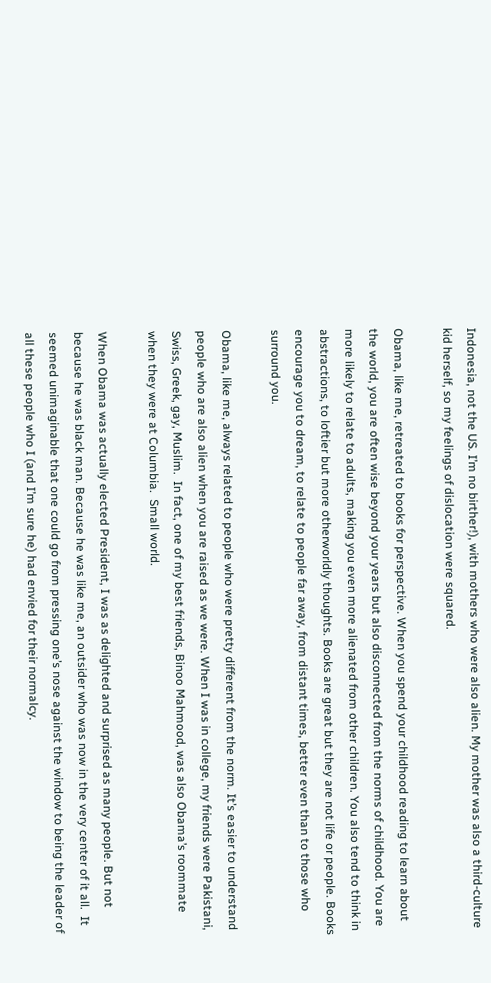Indonesia, not the US. I’m no birther!), with mothers who were also alien. My mother was also a third-culture kid herself, so my feelings of dislocation were squared.

Obama, like me, retreated to books for perspective. When you spend your childhood reading to learn about the world, you are often wise beyond your years but also disconnected from the norms of childhood. You are more likely to relate to adults, making you even more alienated from other children. You also tend to think in abstractions, to loftier but more otherworldly thoughts. Books are great but they are not life or people. Books encourage you to dream, to relate to people far away, from distant times, better even than to those who surround you.

Obama, like me, always related to people who were pretty different from the norm. It’s easier to understand people who are also alien when you are raised as we were. When I was in college, my friends were Pakistani, Swiss, Greek, gay, Muslim.  In fact, one of my best friends, Binoo Mahmood, was also Obama’s roommate when they were at Columbia.  Small world.

When Obama was actually elected President, I was as delighted and surprised as many people. But not because he was black man. Because he was like me, an outsider who was now in the very center of it all.  It seemed unimaginable that one could go from pressing one’s nose against the window to being the leader of all these people who I (and I’m sure he) had envied for their normalcy.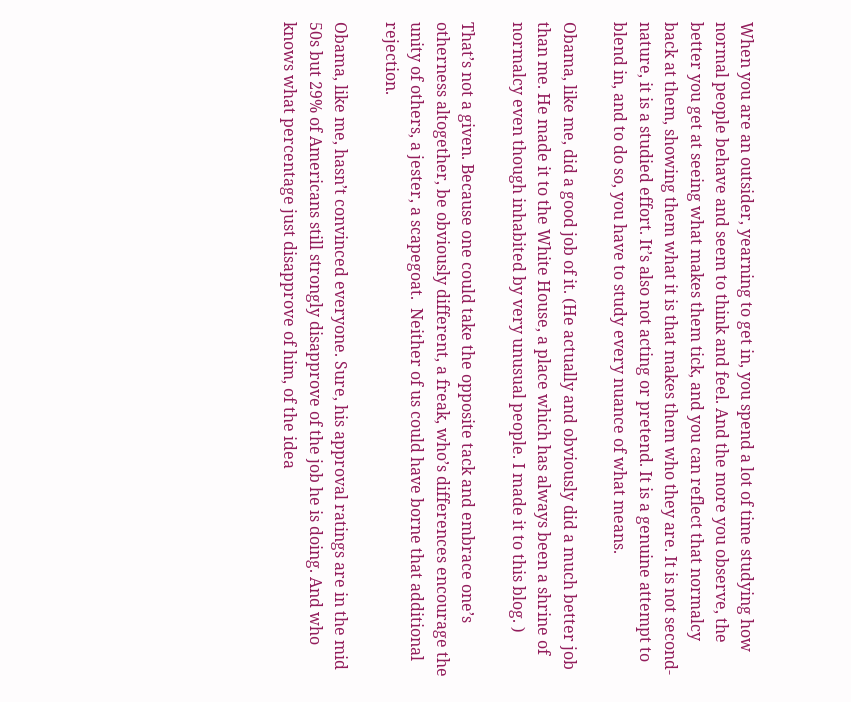When you are an outsider, yearning to get in, you spend a lot of time studying how normal people behave and seem to think and feel. And the more you observe, the better you get at seeing what makes them tick, and you can reflect that normalcy back at them, showing them what it is that makes them who they are. It is not second-nature, it is a studied effort. It’s also not acting or pretend. It is a genuine attempt to blend in, and to do so, you have to study every nuance of what means.

Obama, like me, did a good job of it. (He actually and obviously did a much better job than me. He made it to the White House, a place which has always been a shrine of normalcy even though inhabited by very unusual people. I made it to this blog. )

That’s not a given. Because one could take the opposite tack and embrace one’s otherness altogether, be obviously different, a freak, who’s differences encourage the unity of others, a jester, a scapegoat.  Neither of us could have borne that additional rejection.

Obama, like me, hasn’t convinced everyone. Sure, his approval ratings are in the mid 50s but 29% of Americans still strongly disapprove of the job he is doing. And who knows what percentage just disapprove of him, of the idea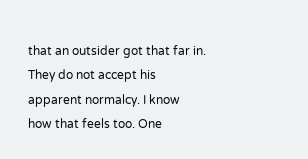that an outsider got that far in. They do not accept his apparent normalcy. I know how that feels too. One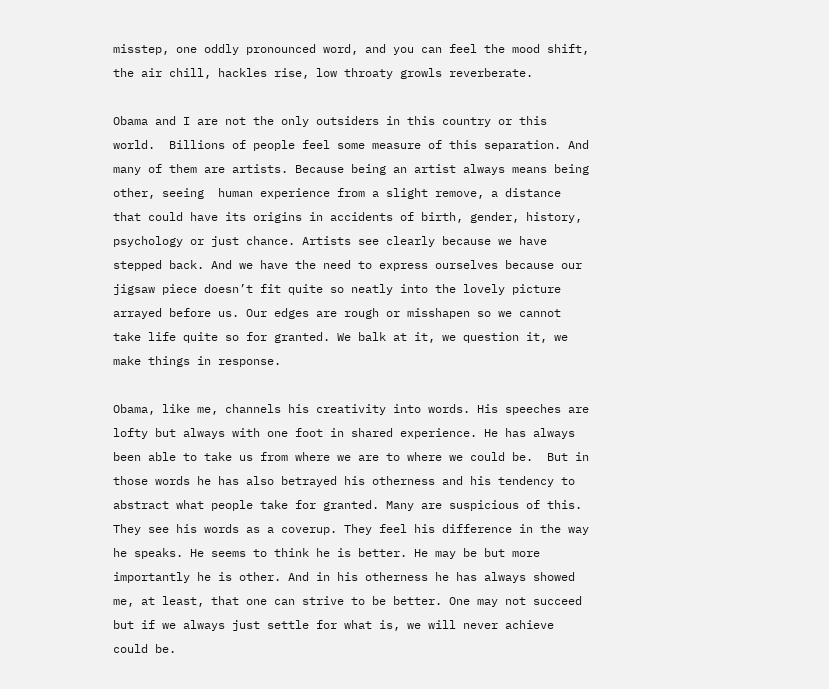misstep, one oddly pronounced word, and you can feel the mood shift, the air chill, hackles rise, low throaty growls reverberate.

Obama and I are not the only outsiders in this country or this world.  Billions of people feel some measure of this separation. And many of them are artists. Because being an artist always means being other, seeing  human experience from a slight remove, a distance that could have its origins in accidents of birth, gender, history, psychology or just chance. Artists see clearly because we have stepped back. And we have the need to express ourselves because our jigsaw piece doesn’t fit quite so neatly into the lovely picture arrayed before us. Our edges are rough or misshapen so we cannot take life quite so for granted. We balk at it, we question it, we make things in response.

Obama, like me, channels his creativity into words. His speeches are lofty but always with one foot in shared experience. He has always been able to take us from where we are to where we could be.  But in those words he has also betrayed his otherness and his tendency to abstract what people take for granted. Many are suspicious of this. They see his words as a coverup. They feel his difference in the way he speaks. He seems to think he is better. He may be but more importantly he is other. And in his otherness he has always showed me, at least, that one can strive to be better. One may not succeed but if we always just settle for what is, we will never achieve could be.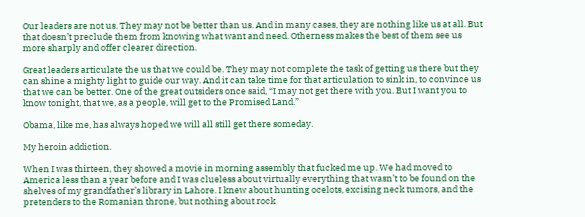Our leaders are not us. They may not be better than us. And in many cases, they are nothing like us at all. But that doesn’t preclude them from knowing what want and need. Otherness makes the best of them see us more sharply and offer clearer direction.

Great leaders articulate the us that we could be. They may not complete the task of getting us there but they can shine a mighty light to guide our way. And it can take time for that articulation to sink in, to convince us that we can be better. One of the great outsiders once said, “I may not get there with you. But I want you to know tonight, that we, as a people, will get to the Promised Land.”

Obama, like me, has always hoped we will all still get there someday.

My heroin addiction.

When I was thirteen, they showed a movie in morning assembly that fucked me up. We had moved to America less than a year before and I was clueless about virtually everything that wasn’t to be found on the shelves of my grandfather’s library in Lahore. I knew about hunting ocelots, excising neck tumors, and the pretenders to the Romanian throne, but nothing about rock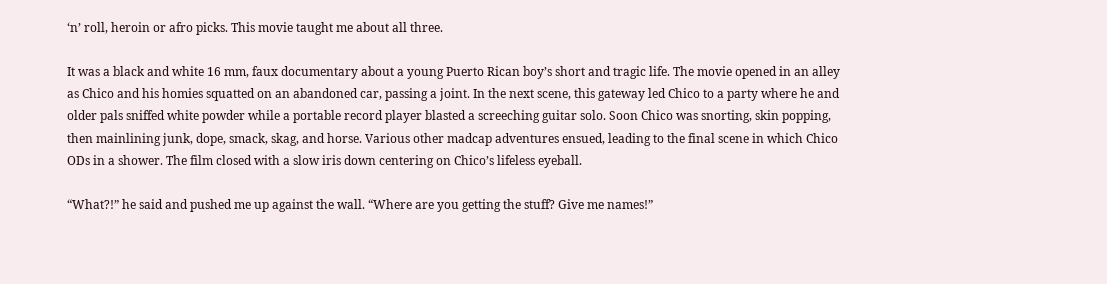‘n’ roll, heroin or afro picks. This movie taught me about all three.

It was a black and white 16 mm, faux documentary about a young Puerto Rican boy’s short and tragic life. The movie opened in an alley as Chico and his homies squatted on an abandoned car, passing a joint. In the next scene, this gateway led Chico to a party where he and older pals sniffed white powder while a portable record player blasted a screeching guitar solo. Soon Chico was snorting, skin popping, then mainlining junk, dope, smack, skag, and horse. Various other madcap adventures ensued, leading to the final scene in which Chico ODs in a shower. The film closed with a slow iris down centering on Chico’s lifeless eyeball.

“What?!” he said and pushed me up against the wall. “Where are you getting the stuff? Give me names!”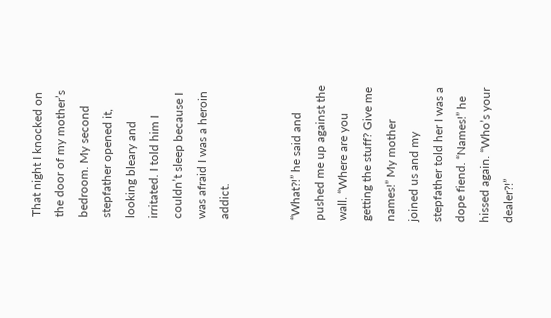That night I knocked on the door of my mother’s bedroom. My second stepfather opened it, looking bleary and irritated. I told him I couldn’t sleep because I was afraid I was a heroin addict.


“What?!” he said and pushed me up against the wall. “Where are you getting the stuff? Give me names!” My mother joined us and my stepfather told her I was a dope fiend. “Names!” he hissed again. “Who’s your dealer?!”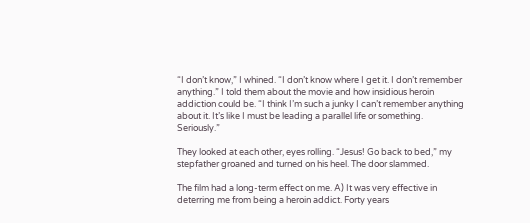“I don’t know,” I whined. “I don’t know where I get it. I don’t remember anything.” I told them about the movie and how insidious heroin addiction could be. “I think I’m such a junky I can’t remember anything about it. It’s like I must be leading a parallel life or something. Seriously.”

They looked at each other, eyes rolling. “Jesus! Go back to bed,” my stepfather groaned and turned on his heel. The door slammed.

The film had a long-term effect on me. A) It was very effective in deterring me from being a heroin addict. Forty years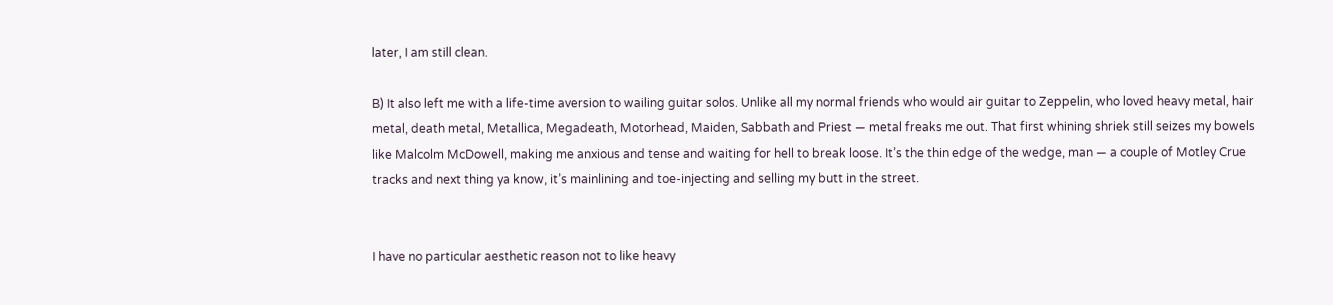later, I am still clean.

B) It also left me with a life-time aversion to wailing guitar solos. Unlike all my normal friends who would air guitar to Zeppelin, who loved heavy metal, hair metal, death metal, Metallica, Megadeath, Motorhead, Maiden, Sabbath and Priest — metal freaks me out. That first whining shriek still seizes my bowels like Malcolm McDowell, making me anxious and tense and waiting for hell to break loose. It’s the thin edge of the wedge, man — a couple of Motley Crue tracks and next thing ya know, it’s mainlining and toe-injecting and selling my butt in the street.


I have no particular aesthetic reason not to like heavy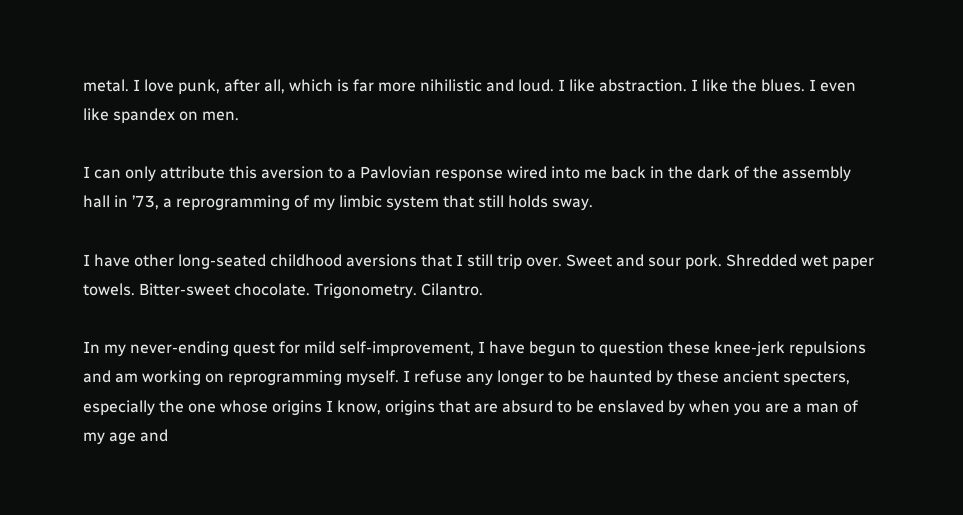metal. I love punk, after all, which is far more nihilistic and loud. I like abstraction. I like the blues. I even like spandex on men.

I can only attribute this aversion to a Pavlovian response wired into me back in the dark of the assembly hall in ’73, a reprogramming of my limbic system that still holds sway.

I have other long-seated childhood aversions that I still trip over. Sweet and sour pork. Shredded wet paper towels. Bitter-sweet chocolate. Trigonometry. Cilantro.

In my never-ending quest for mild self-improvement, I have begun to question these knee-jerk repulsions and am working on reprogramming myself. I refuse any longer to be haunted by these ancient specters, especially the one whose origins I know, origins that are absurd to be enslaved by when you are a man of my age and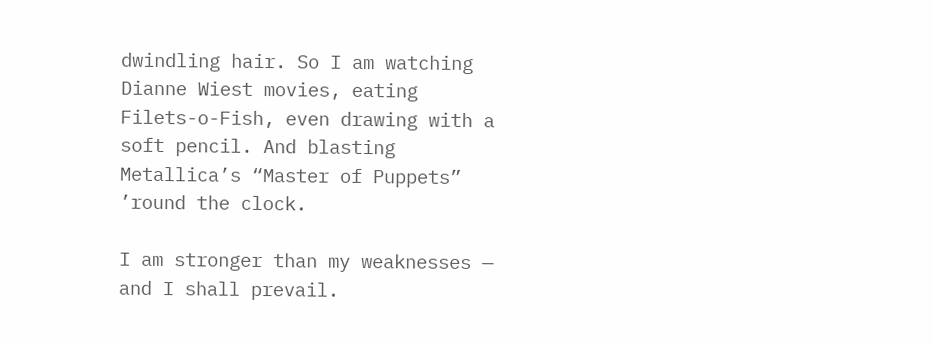dwindling hair. So I am watching Dianne Wiest movies, eating Filets-o-Fish, even drawing with a soft pencil. And blasting Metallica’s “Master of Puppets” ’round the clock.

I am stronger than my weaknesses — and I shall prevail.